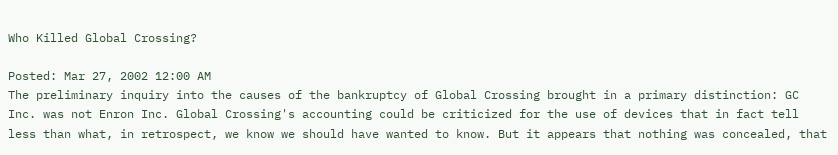Who Killed Global Crossing?

Posted: Mar 27, 2002 12:00 AM
The preliminary inquiry into the causes of the bankruptcy of Global Crossing brought in a primary distinction: GC Inc. was not Enron Inc. Global Crossing's accounting could be criticized for the use of devices that in fact tell less than what, in retrospect, we know we should have wanted to know. But it appears that nothing was concealed, that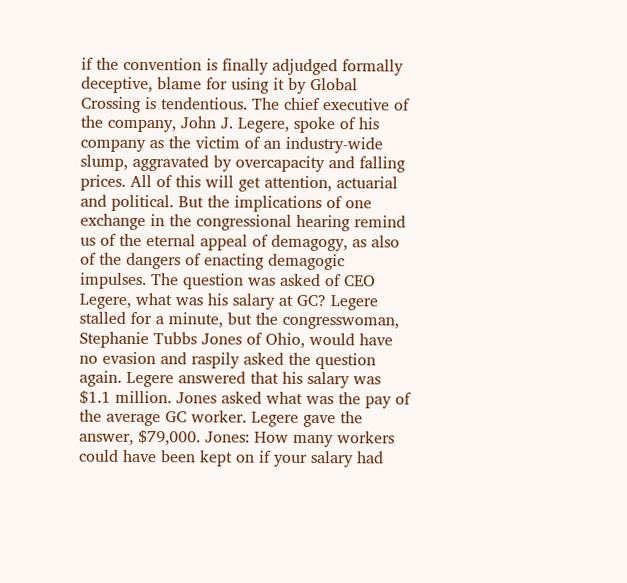if the convention is finally adjudged formally deceptive, blame for using it by Global Crossing is tendentious. The chief executive of the company, John J. Legere, spoke of his company as the victim of an industry-wide slump, aggravated by overcapacity and falling prices. All of this will get attention, actuarial and political. But the implications of one exchange in the congressional hearing remind us of the eternal appeal of demagogy, as also of the dangers of enacting demagogic impulses. The question was asked of CEO Legere, what was his salary at GC? Legere stalled for a minute, but the congresswoman, Stephanie Tubbs Jones of Ohio, would have no evasion and raspily asked the question again. Legere answered that his salary was $1.1 million. Jones asked what was the pay of the average GC worker. Legere gave the answer, $79,000. Jones: How many workers could have been kept on if your salary had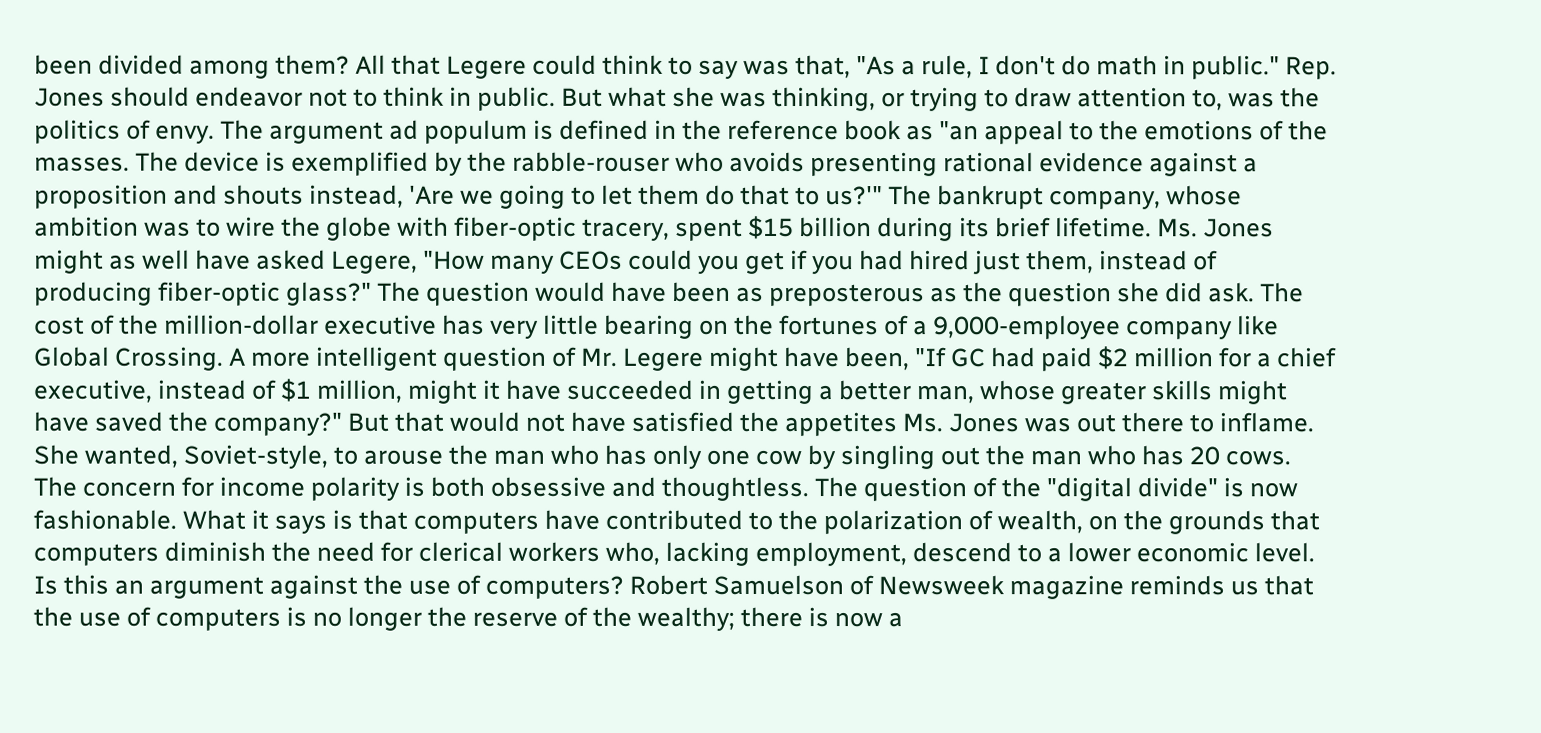been divided among them? All that Legere could think to say was that, "As a rule, I don't do math in public." Rep. Jones should endeavor not to think in public. But what she was thinking, or trying to draw attention to, was the politics of envy. The argument ad populum is defined in the reference book as "an appeal to the emotions of the masses. The device is exemplified by the rabble-rouser who avoids presenting rational evidence against a proposition and shouts instead, 'Are we going to let them do that to us?'" The bankrupt company, whose ambition was to wire the globe with fiber-optic tracery, spent $15 billion during its brief lifetime. Ms. Jones might as well have asked Legere, "How many CEOs could you get if you had hired just them, instead of producing fiber-optic glass?" The question would have been as preposterous as the question she did ask. The cost of the million-dollar executive has very little bearing on the fortunes of a 9,000-employee company like Global Crossing. A more intelligent question of Mr. Legere might have been, "If GC had paid $2 million for a chief executive, instead of $1 million, might it have succeeded in getting a better man, whose greater skills might have saved the company?" But that would not have satisfied the appetites Ms. Jones was out there to inflame. She wanted, Soviet-style, to arouse the man who has only one cow by singling out the man who has 20 cows. The concern for income polarity is both obsessive and thoughtless. The question of the "digital divide" is now fashionable. What it says is that computers have contributed to the polarization of wealth, on the grounds that computers diminish the need for clerical workers who, lacking employment, descend to a lower economic level. Is this an argument against the use of computers? Robert Samuelson of Newsweek magazine reminds us that the use of computers is no longer the reserve of the wealthy; there is now a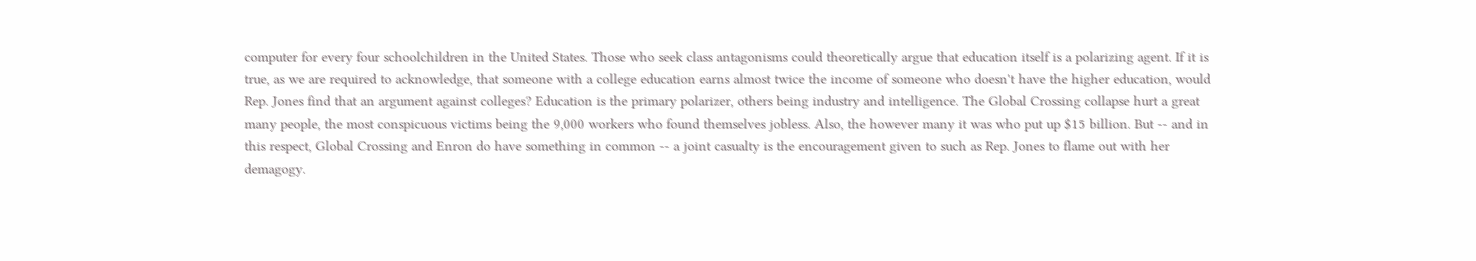computer for every four schoolchildren in the United States. Those who seek class antagonisms could theoretically argue that education itself is a polarizing agent. If it is true, as we are required to acknowledge, that someone with a college education earns almost twice the income of someone who doesn't have the higher education, would Rep. Jones find that an argument against colleges? Education is the primary polarizer, others being industry and intelligence. The Global Crossing collapse hurt a great many people, the most conspicuous victims being the 9,000 workers who found themselves jobless. Also, the however many it was who put up $15 billion. But -- and in this respect, Global Crossing and Enron do have something in common -- a joint casualty is the encouragement given to such as Rep. Jones to flame out with her demagogy.